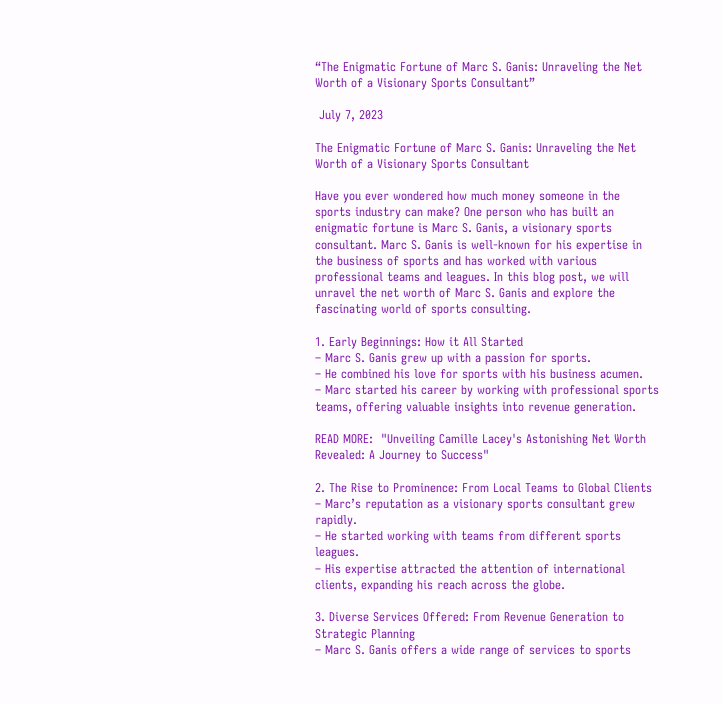“The Enigmatic Fortune of Marc S. Ganis: Unraveling the Net Worth of a Visionary Sports Consultant”

 July 7, 2023

The Enigmatic Fortune of Marc S. Ganis: Unraveling the Net Worth of a Visionary Sports Consultant

Have you ever wondered how much money someone in the sports industry can make? One person who has built an enigmatic fortune is Marc S. Ganis, a visionary sports consultant. Marc S. Ganis is well-known for his expertise in the business of sports and has worked with various professional teams and leagues. In this blog post, we will unravel the net worth of Marc S. Ganis and explore the fascinating world of sports consulting.

1. Early Beginnings: How it All Started
– Marc S. Ganis grew up with a passion for sports.
– He combined his love for sports with his business acumen.
– Marc started his career by working with professional sports teams, offering valuable insights into revenue generation.

READ MORE:  "Unveiling Camille Lacey's Astonishing Net Worth Revealed: A Journey to Success"

2. The Rise to Prominence: From Local Teams to Global Clients
– Marc’s reputation as a visionary sports consultant grew rapidly.
– He started working with teams from different sports leagues.
– His expertise attracted the attention of international clients, expanding his reach across the globe.

3. Diverse Services Offered: From Revenue Generation to Strategic Planning
– Marc S. Ganis offers a wide range of services to sports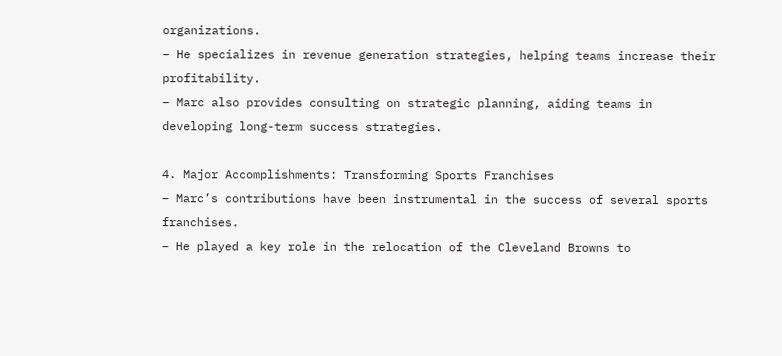organizations.
– He specializes in revenue generation strategies, helping teams increase their profitability.
– Marc also provides consulting on strategic planning, aiding teams in developing long-term success strategies.

4. Major Accomplishments: Transforming Sports Franchises
– Marc’s contributions have been instrumental in the success of several sports franchises.
– He played a key role in the relocation of the Cleveland Browns to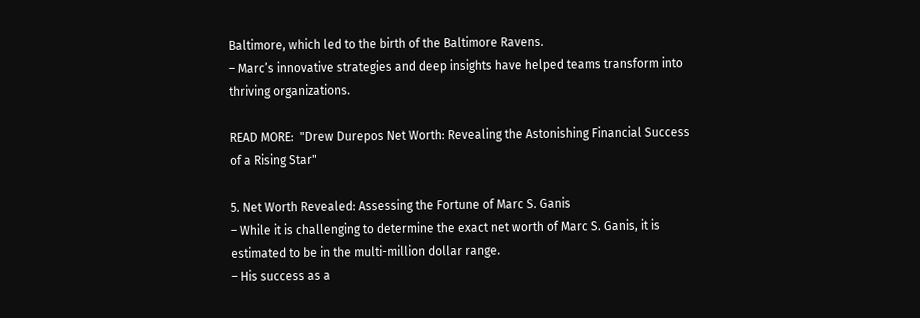Baltimore, which led to the birth of the Baltimore Ravens.
– Marc’s innovative strategies and deep insights have helped teams transform into thriving organizations.

READ MORE:  "Drew Durepos Net Worth: Revealing the Astonishing Financial Success of a Rising Star"

5. Net Worth Revealed: Assessing the Fortune of Marc S. Ganis
– While it is challenging to determine the exact net worth of Marc S. Ganis, it is estimated to be in the multi-million dollar range.
– His success as a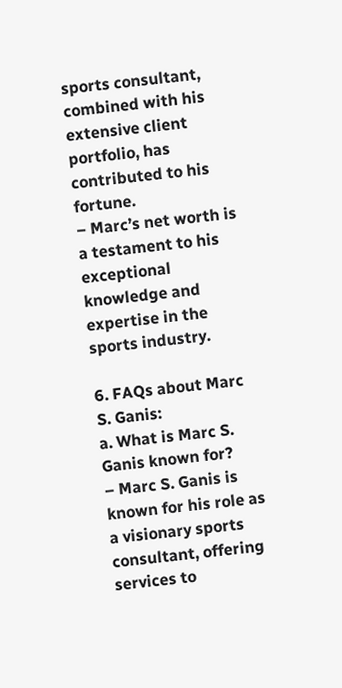sports consultant, combined with his extensive client portfolio, has contributed to his fortune.
– Marc’s net worth is a testament to his exceptional knowledge and expertise in the sports industry.

6. FAQs about Marc S. Ganis:
a. What is Marc S. Ganis known for?
– Marc S. Ganis is known for his role as a visionary sports consultant, offering services to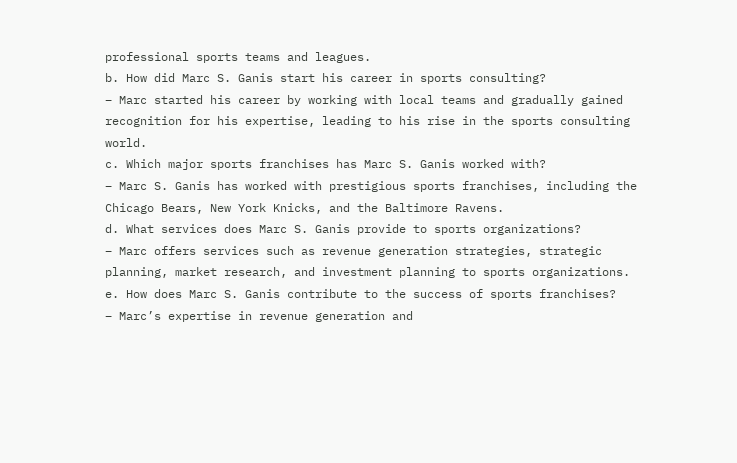professional sports teams and leagues.
b. How did Marc S. Ganis start his career in sports consulting?
– Marc started his career by working with local teams and gradually gained recognition for his expertise, leading to his rise in the sports consulting world.
c. Which major sports franchises has Marc S. Ganis worked with?
– Marc S. Ganis has worked with prestigious sports franchises, including the Chicago Bears, New York Knicks, and the Baltimore Ravens.
d. What services does Marc S. Ganis provide to sports organizations?
– Marc offers services such as revenue generation strategies, strategic planning, market research, and investment planning to sports organizations.
e. How does Marc S. Ganis contribute to the success of sports franchises?
– Marc’s expertise in revenue generation and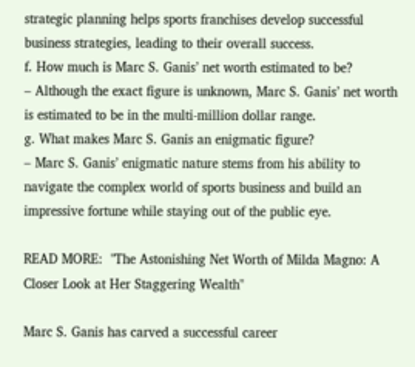strategic planning helps sports franchises develop successful business strategies, leading to their overall success.
f. How much is Marc S. Ganis’ net worth estimated to be?
– Although the exact figure is unknown, Marc S. Ganis’ net worth is estimated to be in the multi-million dollar range.
g. What makes Marc S. Ganis an enigmatic figure?
– Marc S. Ganis’ enigmatic nature stems from his ability to navigate the complex world of sports business and build an impressive fortune while staying out of the public eye.

READ MORE:  "The Astonishing Net Worth of Milda Magno: A Closer Look at Her Staggering Wealth"

Marc S. Ganis has carved a successful career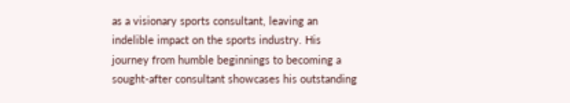as a visionary sports consultant, leaving an indelible impact on the sports industry. His journey from humble beginnings to becoming a sought-after consultant showcases his outstanding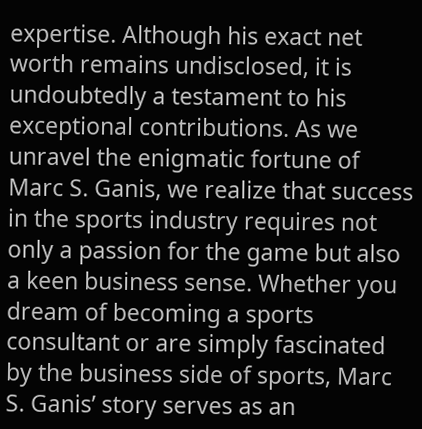expertise. Although his exact net worth remains undisclosed, it is undoubtedly a testament to his exceptional contributions. As we unravel the enigmatic fortune of Marc S. Ganis, we realize that success in the sports industry requires not only a passion for the game but also a keen business sense. Whether you dream of becoming a sports consultant or are simply fascinated by the business side of sports, Marc S. Ganis’ story serves as an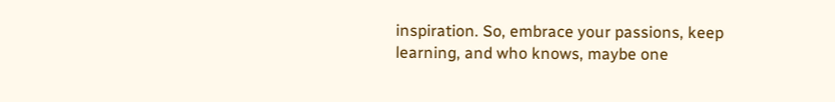inspiration. So, embrace your passions, keep learning, and who knows, maybe one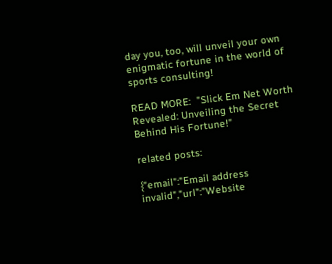day you, too, will unveil your own enigmatic fortune in the world of sports consulting!

READ MORE:  "Slick Em Net Worth Revealed: Unveiling the Secret Behind His Fortune!"

related posts:

{"email":"Email address invalid","url":"Website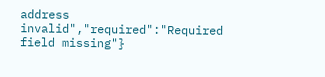address invalid","required":"Required field missing"}